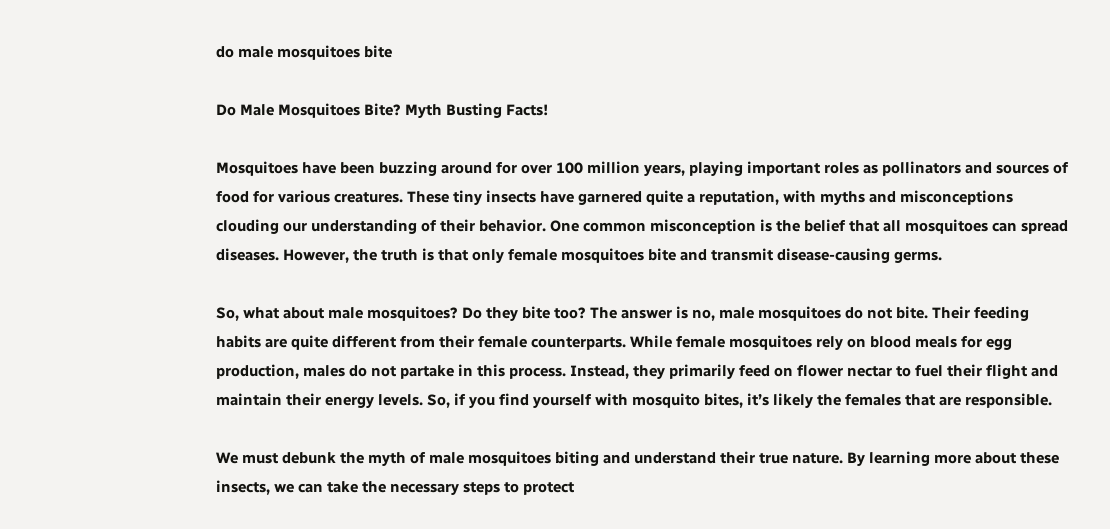do male mosquitoes bite

Do Male Mosquitoes Bite? Myth Busting Facts!

Mosquitoes have been buzzing around for over 100 million years, playing important roles as pollinators and sources of food for various creatures. These tiny insects have garnered quite a reputation, with myths and misconceptions clouding our understanding of their behavior. One common misconception is the belief that all mosquitoes can spread diseases. However, the truth is that only female mosquitoes bite and transmit disease-causing germs.

So, what about male mosquitoes? Do they bite too? The answer is no, male mosquitoes do not bite. Their feeding habits are quite different from their female counterparts. While female mosquitoes rely on blood meals for egg production, males do not partake in this process. Instead, they primarily feed on flower nectar to fuel their flight and maintain their energy levels. So, if you find yourself with mosquito bites, it’s likely the females that are responsible.

We must debunk the myth of male mosquitoes biting and understand their true nature. By learning more about these insects, we can take the necessary steps to protect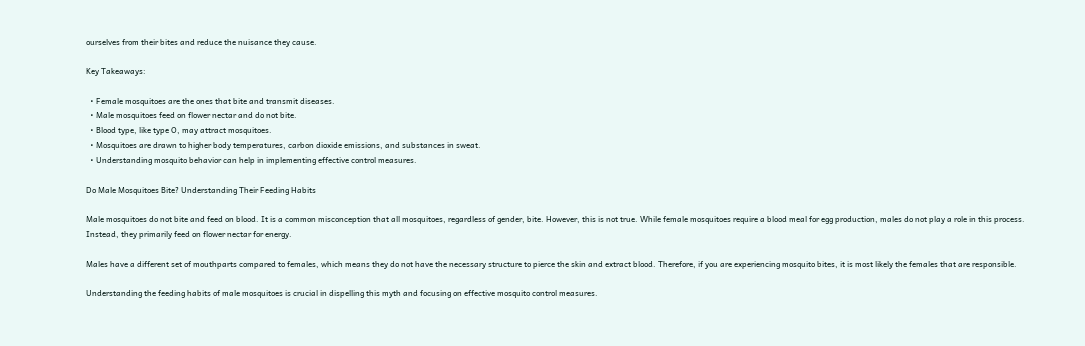ourselves from their bites and reduce the nuisance they cause.

Key Takeaways:

  • Female mosquitoes are the ones that bite and transmit diseases.
  • Male mosquitoes feed on flower nectar and do not bite.
  • Blood type, like type O, may attract mosquitoes.
  • Mosquitoes are drawn to higher body temperatures, carbon dioxide emissions, and substances in sweat.
  • Understanding mosquito behavior can help in implementing effective control measures.

Do Male Mosquitoes Bite? Understanding Their Feeding Habits

Male mosquitoes do not bite and feed on blood. It is a common misconception that all mosquitoes, regardless of gender, bite. However, this is not true. While female mosquitoes require a blood meal for egg production, males do not play a role in this process. Instead, they primarily feed on flower nectar for energy.

Males have a different set of mouthparts compared to females, which means they do not have the necessary structure to pierce the skin and extract blood. Therefore, if you are experiencing mosquito bites, it is most likely the females that are responsible.

Understanding the feeding habits of male mosquitoes is crucial in dispelling this myth and focusing on effective mosquito control measures.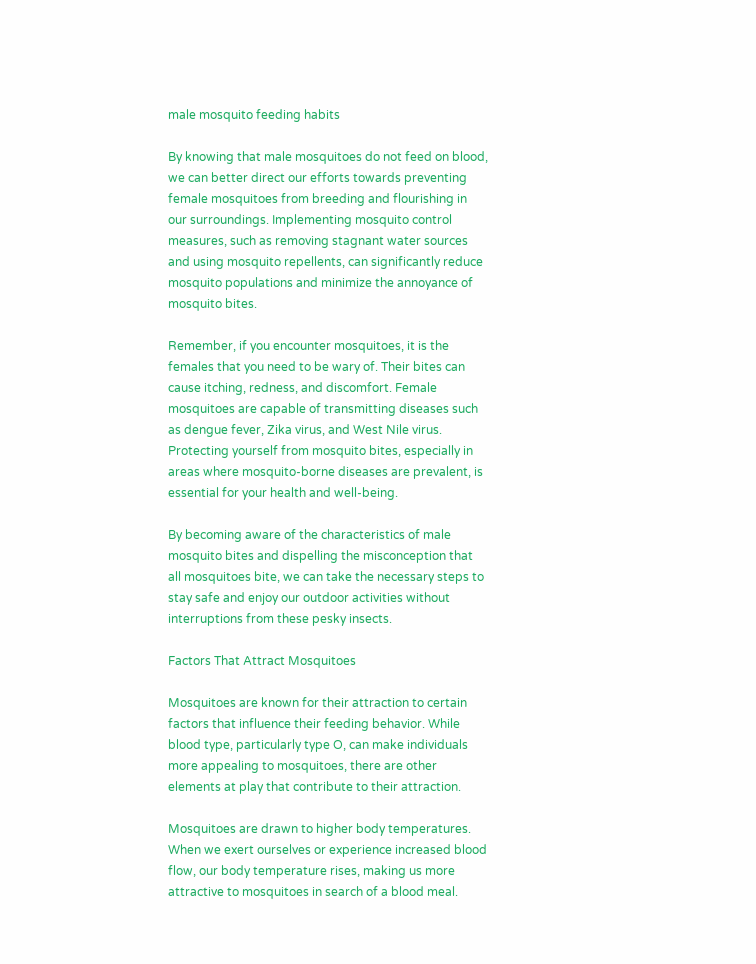male mosquito feeding habits

By knowing that male mosquitoes do not feed on blood, we can better direct our efforts towards preventing female mosquitoes from breeding and flourishing in our surroundings. Implementing mosquito control measures, such as removing stagnant water sources and using mosquito repellents, can significantly reduce mosquito populations and minimize the annoyance of mosquito bites.

Remember, if you encounter mosquitoes, it is the females that you need to be wary of. Their bites can cause itching, redness, and discomfort. Female mosquitoes are capable of transmitting diseases such as dengue fever, Zika virus, and West Nile virus. Protecting yourself from mosquito bites, especially in areas where mosquito-borne diseases are prevalent, is essential for your health and well-being.

By becoming aware of the characteristics of male mosquito bites and dispelling the misconception that all mosquitoes bite, we can take the necessary steps to stay safe and enjoy our outdoor activities without interruptions from these pesky insects.

Factors That Attract Mosquitoes

Mosquitoes are known for their attraction to certain factors that influence their feeding behavior. While blood type, particularly type O, can make individuals more appealing to mosquitoes, there are other elements at play that contribute to their attraction.

Mosquitoes are drawn to higher body temperatures. When we exert ourselves or experience increased blood flow, our body temperature rises, making us more attractive to mosquitoes in search of a blood meal.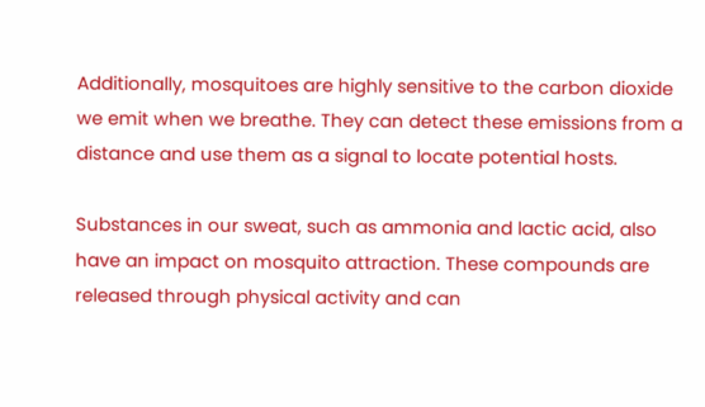Additionally, mosquitoes are highly sensitive to the carbon dioxide we emit when we breathe. They can detect these emissions from a distance and use them as a signal to locate potential hosts.

Substances in our sweat, such as ammonia and lactic acid, also have an impact on mosquito attraction. These compounds are released through physical activity and can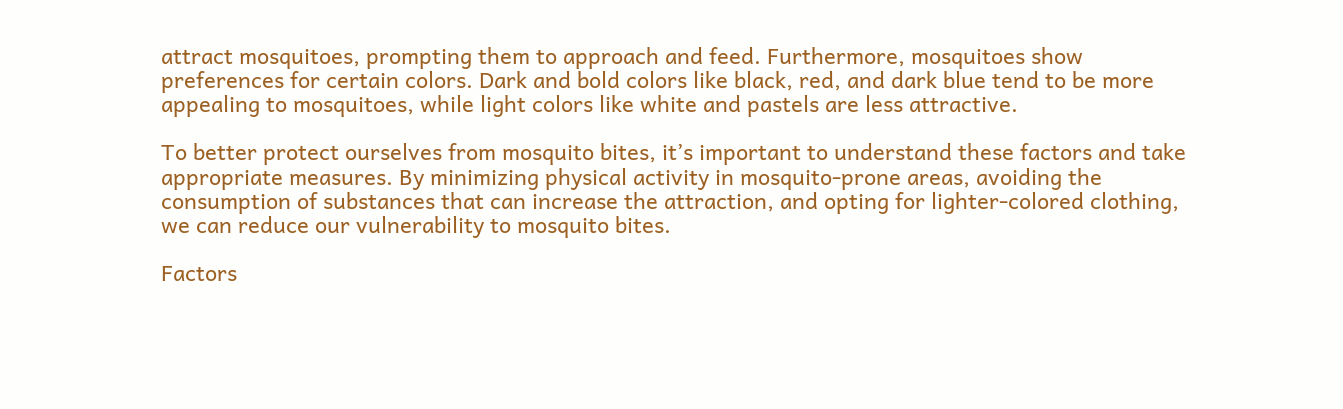attract mosquitoes, prompting them to approach and feed. Furthermore, mosquitoes show preferences for certain colors. Dark and bold colors like black, red, and dark blue tend to be more appealing to mosquitoes, while light colors like white and pastels are less attractive.

To better protect ourselves from mosquito bites, it’s important to understand these factors and take appropriate measures. By minimizing physical activity in mosquito-prone areas, avoiding the consumption of substances that can increase the attraction, and opting for lighter-colored clothing, we can reduce our vulnerability to mosquito bites.

Factors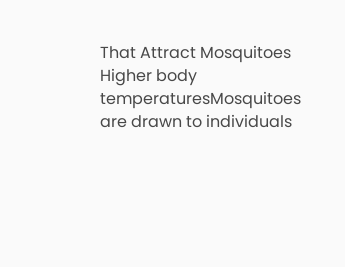That Attract Mosquitoes
Higher body temperaturesMosquitoes are drawn to individuals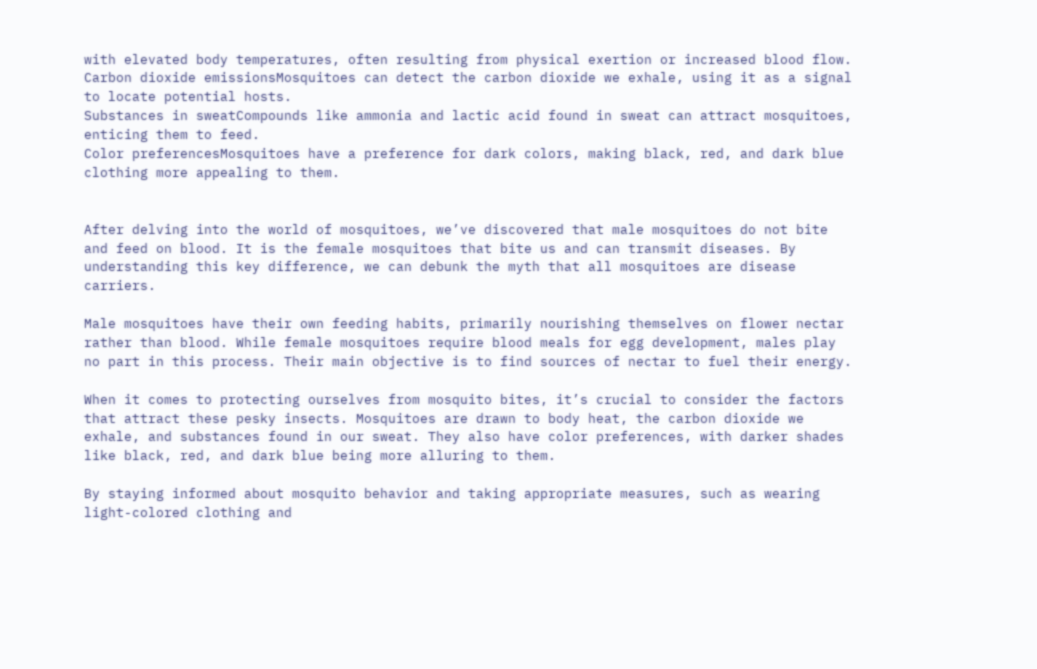with elevated body temperatures, often resulting from physical exertion or increased blood flow.
Carbon dioxide emissionsMosquitoes can detect the carbon dioxide we exhale, using it as a signal to locate potential hosts.
Substances in sweatCompounds like ammonia and lactic acid found in sweat can attract mosquitoes, enticing them to feed.
Color preferencesMosquitoes have a preference for dark colors, making black, red, and dark blue clothing more appealing to them.


After delving into the world of mosquitoes, we’ve discovered that male mosquitoes do not bite and feed on blood. It is the female mosquitoes that bite us and can transmit diseases. By understanding this key difference, we can debunk the myth that all mosquitoes are disease carriers.

Male mosquitoes have their own feeding habits, primarily nourishing themselves on flower nectar rather than blood. While female mosquitoes require blood meals for egg development, males play no part in this process. Their main objective is to find sources of nectar to fuel their energy.

When it comes to protecting ourselves from mosquito bites, it’s crucial to consider the factors that attract these pesky insects. Mosquitoes are drawn to body heat, the carbon dioxide we exhale, and substances found in our sweat. They also have color preferences, with darker shades like black, red, and dark blue being more alluring to them.

By staying informed about mosquito behavior and taking appropriate measures, such as wearing light-colored clothing and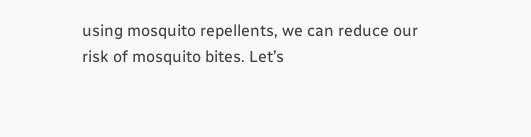using mosquito repellents, we can reduce our risk of mosquito bites. Let’s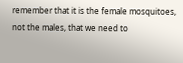remember that it is the female mosquitoes, not the males, that we need to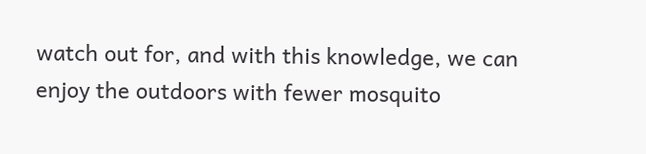watch out for, and with this knowledge, we can enjoy the outdoors with fewer mosquito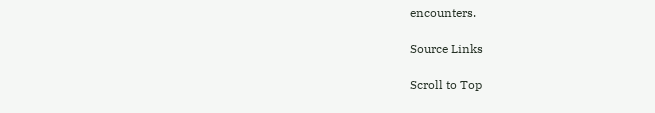encounters.

Source Links

Scroll to Top